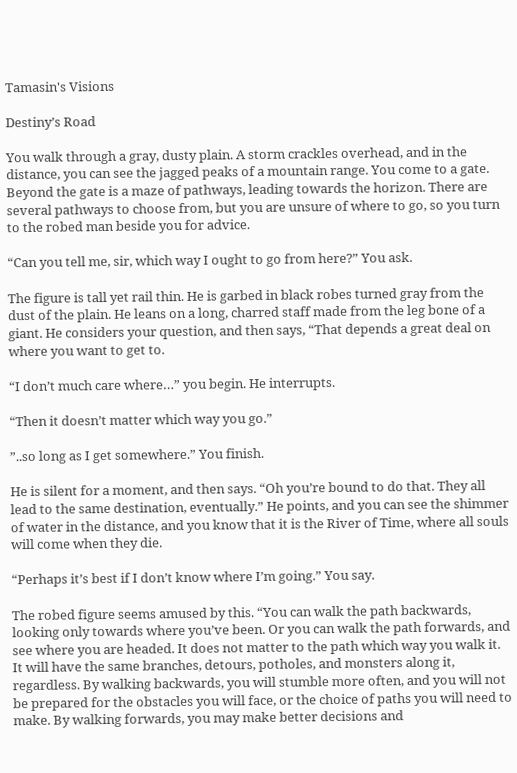Tamasin's Visions

Destiny’s Road

You walk through a gray, dusty plain. A storm crackles overhead, and in the distance, you can see the jagged peaks of a mountain range. You come to a gate. Beyond the gate is a maze of pathways, leading towards the horizon. There are several pathways to choose from, but you are unsure of where to go, so you turn to the robed man beside you for advice.

“Can you tell me, sir, which way I ought to go from here?” You ask.

The figure is tall yet rail thin. He is garbed in black robes turned gray from the dust of the plain. He leans on a long, charred staff made from the leg bone of a giant. He considers your question, and then says, “That depends a great deal on where you want to get to.

“I don’t much care where…” you begin. He interrupts.

“Then it doesn’t matter which way you go.”

”..so long as I get somewhere.” You finish.

He is silent for a moment, and then says. “Oh you’re bound to do that. They all lead to the same destination, eventually.” He points, and you can see the shimmer of water in the distance, and you know that it is the River of Time, where all souls will come when they die.

“Perhaps it’s best if I don’t know where I’m going.” You say.

The robed figure seems amused by this. “You can walk the path backwards, looking only towards where you’ve been. Or you can walk the path forwards, and see where you are headed. It does not matter to the path which way you walk it. It will have the same branches, detours, potholes, and monsters along it, regardless. By walking backwards, you will stumble more often, and you will not be prepared for the obstacles you will face, or the choice of paths you will need to make. By walking forwards, you may make better decisions and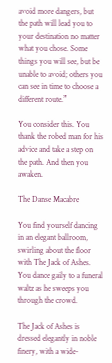avoid more dangers, but the path will lead you to your destination no matter what you chose. Some things you will see, but be unable to avoid; others you can see in time to choose a different route.”

You consider this. You thank the robed man for his advice and take a step on the path. And then you awaken.

The Danse Macabre

You find yourself dancing in an elegant ballroom, swirling about the floor with The Jack of Ashes. You dance gaily to a funeral waltz as he sweeps you through the crowd.

The Jack of Ashes is dressed elegantly in noble finery, with a wide-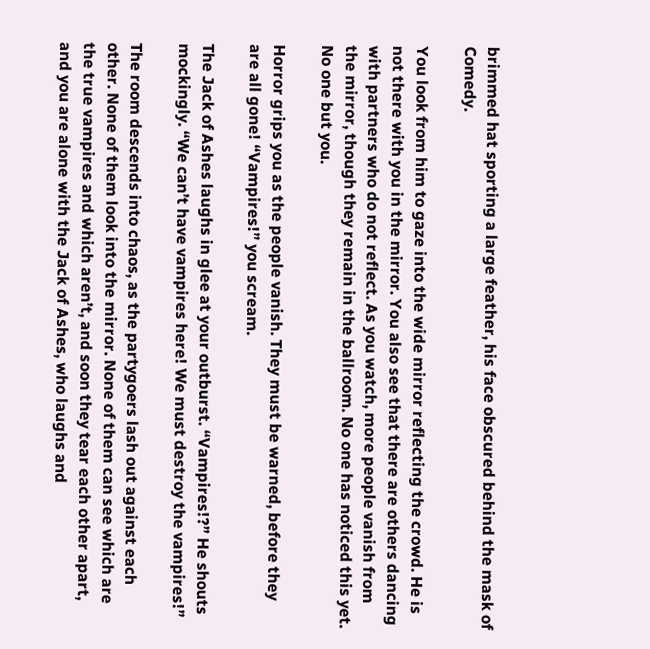brimmed hat sporting a large feather, his face obscured behind the mask of Comedy.

You look from him to gaze into the wide mirror reflecting the crowd. He is not there with you in the mirror. You also see that there are others dancing with partners who do not reflect. As you watch, more people vanish from the mirror, though they remain in the ballroom. No one has noticed this yet. No one but you.

Horror grips you as the people vanish. They must be warned, before they are all gone! “Vampires!” you scream.

The Jack of Ashes laughs in glee at your outburst. “Vampires!?” He shouts mockingly. “We can’t have vampires here! We must destroy the vampires!”

The room descends into chaos, as the partygoers lash out against each other. None of them look into the mirror. None of them can see which are the true vampires and which aren’t, and soon they tear each other apart, and you are alone with the Jack of Ashes, who laughs and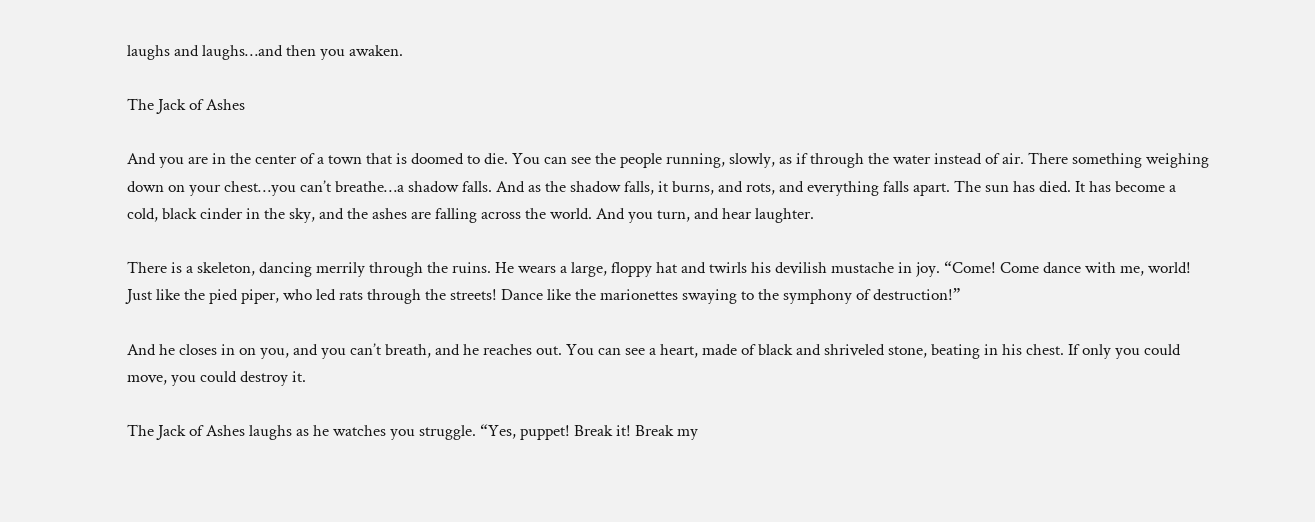laughs and laughs…and then you awaken.

The Jack of Ashes

And you are in the center of a town that is doomed to die. You can see the people running, slowly, as if through the water instead of air. There something weighing down on your chest…you can’t breathe…a shadow falls. And as the shadow falls, it burns, and rots, and everything falls apart. The sun has died. It has become a cold, black cinder in the sky, and the ashes are falling across the world. And you turn, and hear laughter.

There is a skeleton, dancing merrily through the ruins. He wears a large, floppy hat and twirls his devilish mustache in joy. “Come! Come dance with me, world! Just like the pied piper, who led rats through the streets! Dance like the marionettes swaying to the symphony of destruction!”

And he closes in on you, and you can’t breath, and he reaches out. You can see a heart, made of black and shriveled stone, beating in his chest. If only you could move, you could destroy it.

The Jack of Ashes laughs as he watches you struggle. “Yes, puppet! Break it! Break my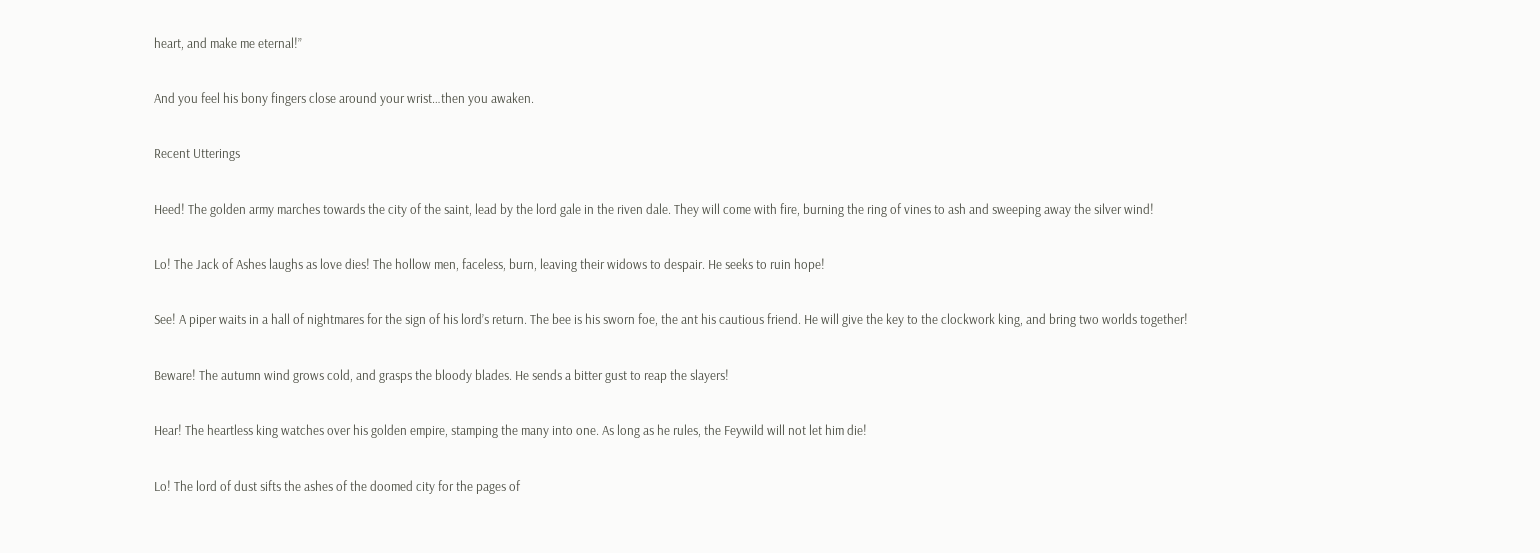heart, and make me eternal!”

And you feel his bony fingers close around your wrist…then you awaken.

Recent Utterings

Heed! The golden army marches towards the city of the saint, lead by the lord gale in the riven dale. They will come with fire, burning the ring of vines to ash and sweeping away the silver wind!

Lo! The Jack of Ashes laughs as love dies! The hollow men, faceless, burn, leaving their widows to despair. He seeks to ruin hope!

See! A piper waits in a hall of nightmares for the sign of his lord’s return. The bee is his sworn foe, the ant his cautious friend. He will give the key to the clockwork king, and bring two worlds together!

Beware! The autumn wind grows cold, and grasps the bloody blades. He sends a bitter gust to reap the slayers!

Hear! The heartless king watches over his golden empire, stamping the many into one. As long as he rules, the Feywild will not let him die!

Lo! The lord of dust sifts the ashes of the doomed city for the pages of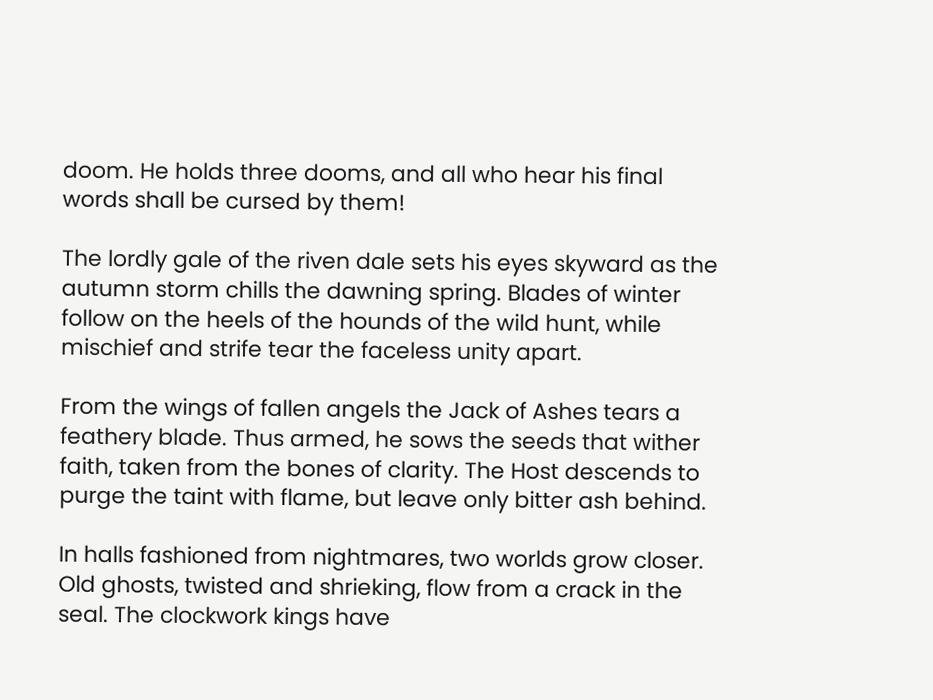doom. He holds three dooms, and all who hear his final words shall be cursed by them!

The lordly gale of the riven dale sets his eyes skyward as the autumn storm chills the dawning spring. Blades of winter follow on the heels of the hounds of the wild hunt, while mischief and strife tear the faceless unity apart.

From the wings of fallen angels the Jack of Ashes tears a feathery blade. Thus armed, he sows the seeds that wither faith, taken from the bones of clarity. The Host descends to purge the taint with flame, but leave only bitter ash behind.

In halls fashioned from nightmares, two worlds grow closer. Old ghosts, twisted and shrieking, flow from a crack in the seal. The clockwork kings have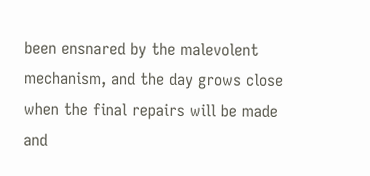been ensnared by the malevolent mechanism, and the day grows close when the final repairs will be made and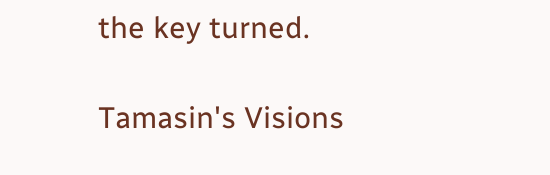the key turned.

Tamasin's Visions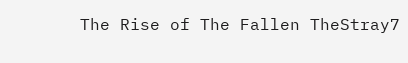The Rise of The Fallen TheStray7